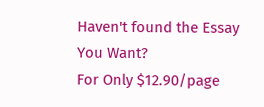Haven't found the Essay You Want?
For Only $12.90/page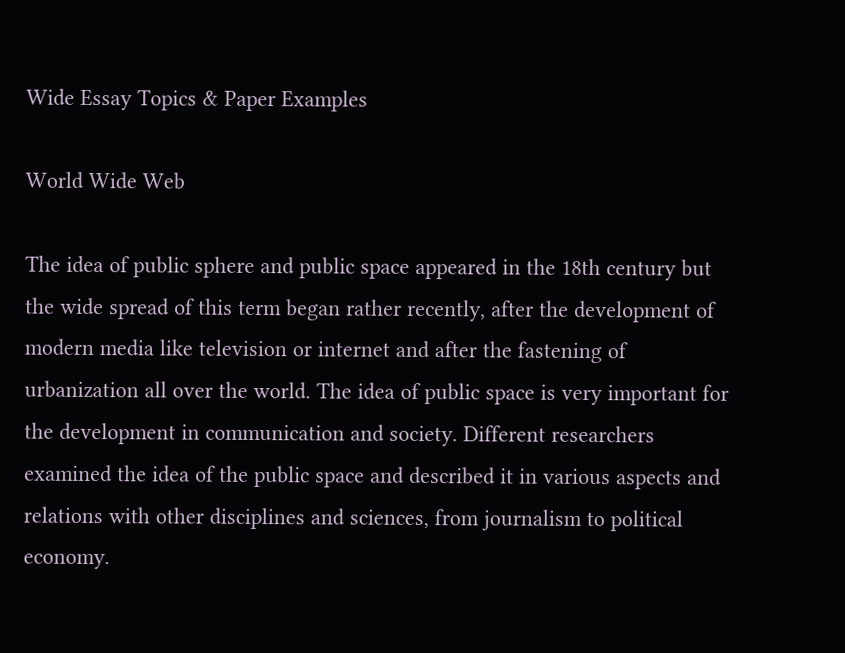Wide Essay Topics & Paper Examples

World Wide Web

The idea of public sphere and public space appeared in the 18th century but the wide spread of this term began rather recently, after the development of modern media like television or internet and after the fastening of urbanization all over the world. The idea of public space is very important for the development in communication and society. Different researchers examined the idea of the public space and described it in various aspects and relations with other disciplines and sciences, from journalism to political economy.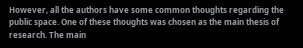However, all the authors have some common thoughts regarding the public space. One of these thoughts was chosen as the main thesis of research. The main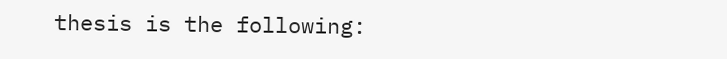thesis is the following: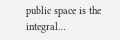public space is the integral…